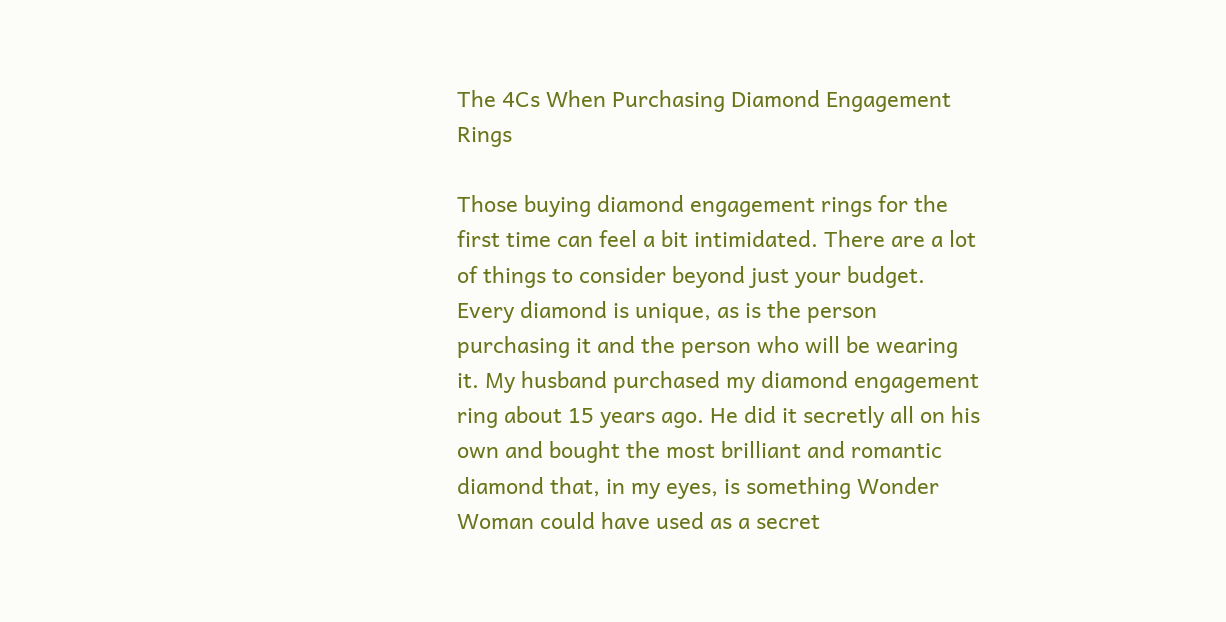The 4Cs When Purchasing Diamond Engagement Rings

Those buying diamond engagement rings for the first time can feel a bit intimidated. There are a lot of things to consider beyond just your budget. Every diamond is unique, as is the person purchasing it and the person who will be wearing it. My husband purchased my diamond engagement ring about 15 years ago. He did it secretly all on his own and bought the most brilliant and romantic diamond that, in my eyes, is something Wonder Woman could have used as a secret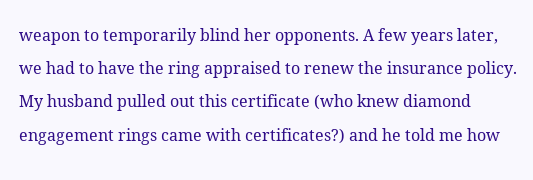weapon to temporarily blind her opponents. A few years later, we had to have the ring appraised to renew the insurance policy. My husband pulled out this certificate (who knew diamond engagement rings came with certificates?) and he told me how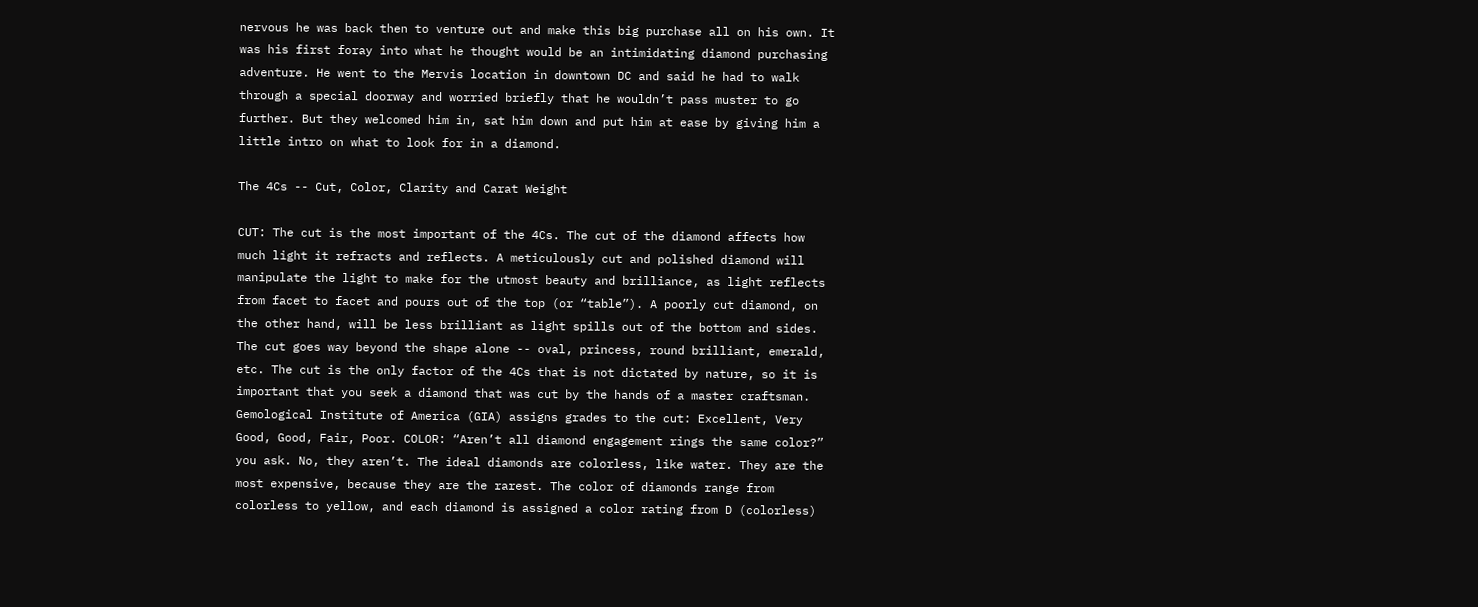nervous he was back then to venture out and make this big purchase all on his own. It was his first foray into what he thought would be an intimidating diamond purchasing adventure. He went to the Mervis location in downtown DC and said he had to walk through a special doorway and worried briefly that he wouldn’t pass muster to go further. But they welcomed him in, sat him down and put him at ease by giving him a little intro on what to look for in a diamond.

The 4Cs -- Cut, Color, Clarity and Carat Weight

CUT: The cut is the most important of the 4Cs. The cut of the diamond affects how much light it refracts and reflects. A meticulously cut and polished diamond will manipulate the light to make for the utmost beauty and brilliance, as light reflects from facet to facet and pours out of the top (or “table”). A poorly cut diamond, on the other hand, will be less brilliant as light spills out of the bottom and sides. The cut goes way beyond the shape alone -- oval, princess, round brilliant, emerald, etc. The cut is the only factor of the 4Cs that is not dictated by nature, so it is important that you seek a diamond that was cut by the hands of a master craftsman. Gemological Institute of America (GIA) assigns grades to the cut: Excellent, Very Good, Good, Fair, Poor. COLOR: “Aren’t all diamond engagement rings the same color?” you ask. No, they aren’t. The ideal diamonds are colorless, like water. They are the most expensive, because they are the rarest. The color of diamonds range from colorless to yellow, and each diamond is assigned a color rating from D (colorless)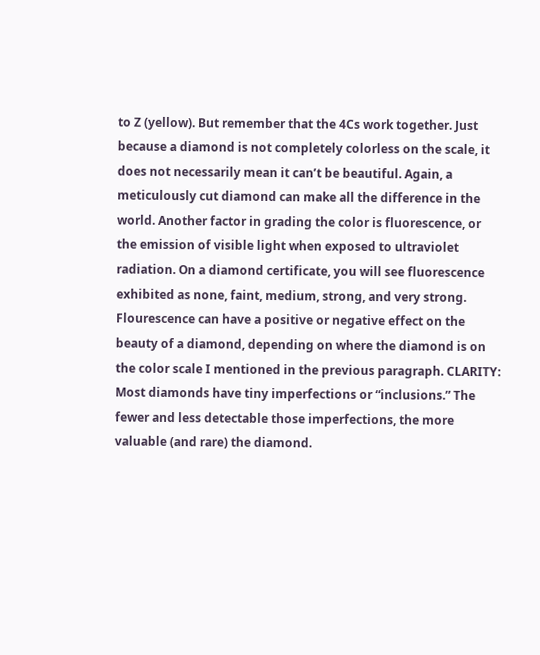to Z (yellow). But remember that the 4Cs work together. Just because a diamond is not completely colorless on the scale, it does not necessarily mean it can’t be beautiful. Again, a meticulously cut diamond can make all the difference in the world. Another factor in grading the color is fluorescence, or the emission of visible light when exposed to ultraviolet radiation. On a diamond certificate, you will see fluorescence exhibited as none, faint, medium, strong, and very strong. Flourescence can have a positive or negative effect on the beauty of a diamond, depending on where the diamond is on the color scale I mentioned in the previous paragraph. CLARITY: Most diamonds have tiny imperfections or “inclusions.” The fewer and less detectable those imperfections, the more valuable (and rare) the diamond.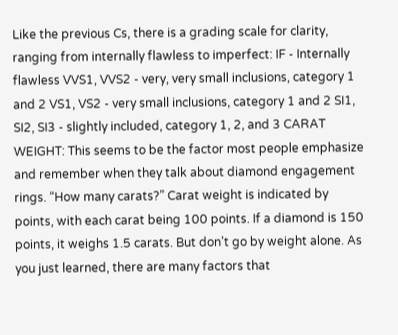Like the previous Cs, there is a grading scale for clarity, ranging from internally flawless to imperfect: IF - Internally flawless VVS1, VVS2 - very, very small inclusions, category 1 and 2 VS1, VS2 - very small inclusions, category 1 and 2 SI1, SI2, SI3 - slightly included, category 1, 2, and 3 CARAT WEIGHT: This seems to be the factor most people emphasize and remember when they talk about diamond engagement rings. “How many carats?” Carat weight is indicated by points, with each carat being 100 points. If a diamond is 150 points, it weighs 1.5 carats. But don’t go by weight alone. As you just learned, there are many factors that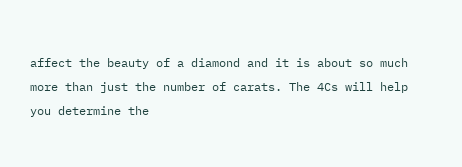affect the beauty of a diamond and it is about so much more than just the number of carats. The 4Cs will help you determine the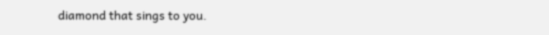diamond that sings to you.